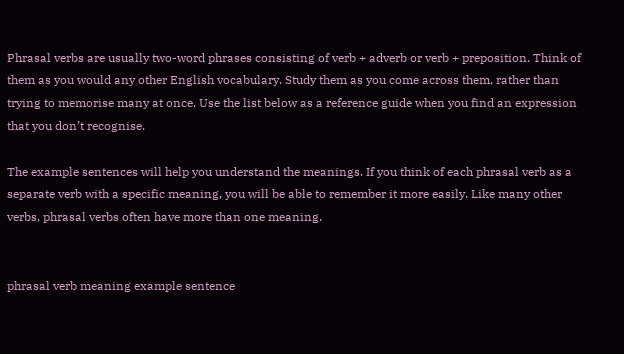Phrasal verbs are usually two-word phrases consisting of verb + adverb or verb + preposition. Think of them as you would any other English vocabulary. Study them as you come across them, rather than trying to memorise many at once. Use the list below as a reference guide when you find an expression that you don’t recognise.

The example sentences will help you understand the meanings. If you think of each phrasal verb as a separate verb with a specific meaning, you will be able to remember it more easily. Like many other verbs, phrasal verbs often have more than one meaning.


phrasal verb meaning example sentence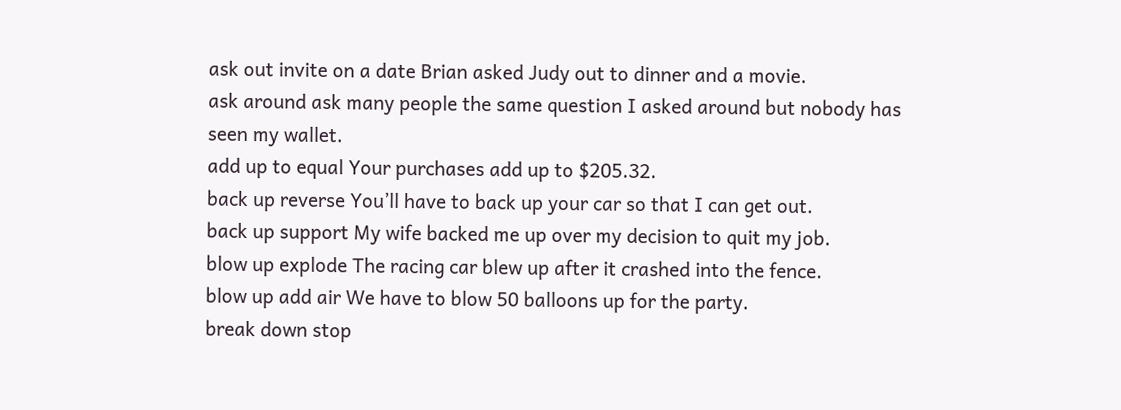ask out invite on a date Brian asked Judy out to dinner and a movie.
ask around ask many people the same question I asked around but nobody has seen my wallet.
add up to equal Your purchases add up to $205.32.
back up reverse You’ll have to back up your car so that I can get out.
back up support My wife backed me up over my decision to quit my job.
blow up explode The racing car blew up after it crashed into the fence.
blow up add air We have to blow 50 balloons up for the party.
break down stop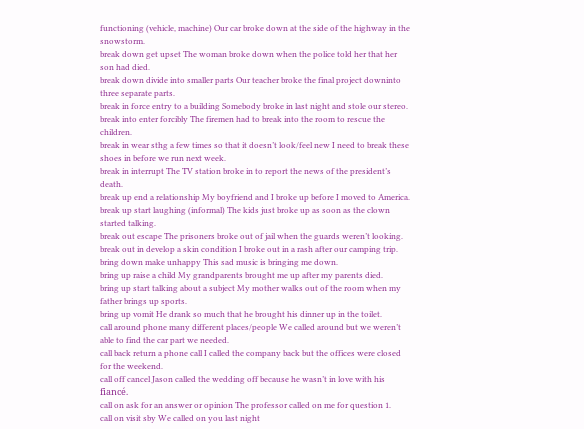functioning (vehicle, machine) Our car broke down at the side of the highway in the snowstorm.
break down get upset The woman broke down when the police told her that her son had died.
break down divide into smaller parts Our teacher broke the final project downinto three separate parts.
break in force entry to a building Somebody broke in last night and stole our stereo.
break into enter forcibly The firemen had to break into the room to rescue the children.
break in wear sthg a few times so that it doesn’t look/feel new I need to break these shoes in before we run next week.
break in interrupt The TV station broke in to report the news of the president’s death.
break up end a relationship My boyfriend and I broke up before I moved to America.
break up start laughing (informal) The kids just broke up as soon as the clown started talking.
break out escape The prisoners broke out of jail when the guards weren’t looking.
break out in develop a skin condition I broke out in a rash after our camping trip.
bring down make unhappy This sad music is bringing me down.
bring up raise a child My grandparents brought me up after my parents died.
bring up start talking about a subject My mother walks out of the room when my father brings up sports.
bring up vomit He drank so much that he brought his dinner up in the toilet.
call around phone many different places/people We called around but we weren’t able to find the car part we needed.
call back return a phone call I called the company back but the offices were closed for the weekend.
call off cancel Jason called the wedding off because he wasn’t in love with his fiancé.
call on ask for an answer or opinion The professor called on me for question 1.
call on visit sby We called on you last night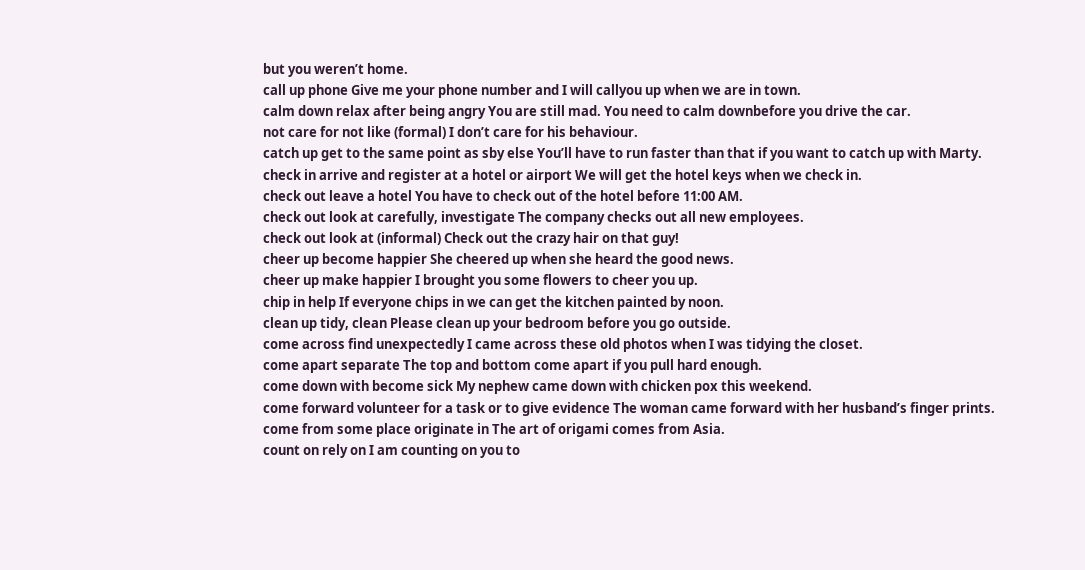but you weren’t home.
call up phone Give me your phone number and I will callyou up when we are in town.
calm down relax after being angry You are still mad. You need to calm downbefore you drive the car.
not care for not like (formal) I don’t care for his behaviour.
catch up get to the same point as sby else You’ll have to run faster than that if you want to catch up with Marty.
check in arrive and register at a hotel or airport We will get the hotel keys when we check in.
check out leave a hotel You have to check out of the hotel before 11:00 AM.
check out look at carefully, investigate The company checks out all new employees.
check out look at (informal) Check out the crazy hair on that guy!
cheer up become happier She cheered up when she heard the good news.
cheer up make happier I brought you some flowers to cheer you up.
chip in help If everyone chips in we can get the kitchen painted by noon.
clean up tidy, clean Please clean up your bedroom before you go outside.
come across find unexpectedly I came across these old photos when I was tidying the closet.
come apart separate The top and bottom come apart if you pull hard enough.
come down with become sick My nephew came down with chicken pox this weekend.
come forward volunteer for a task or to give evidence The woman came forward with her husband’s finger prints.
come from some place originate in The art of origami comes from Asia.
count on rely on I am counting on you to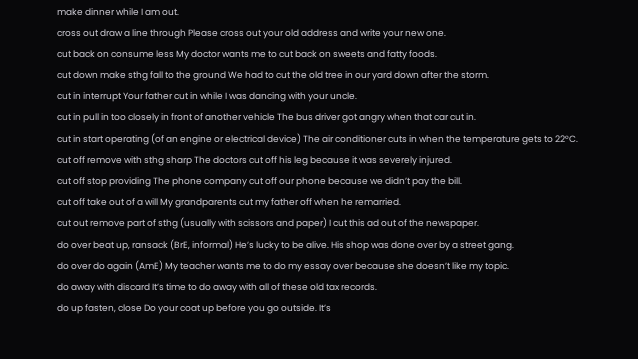make dinner while I am out.
cross out draw a line through Please cross out your old address and write your new one.
cut back on consume less My doctor wants me to cut back on sweets and fatty foods.
cut down make sthg fall to the ground We had to cut the old tree in our yard down after the storm.
cut in interrupt Your father cut in while I was dancing with your uncle.
cut in pull in too closely in front of another vehicle The bus driver got angry when that car cut in.
cut in start operating (of an engine or electrical device) The air conditioner cuts in when the temperature gets to 22°C.
cut off remove with sthg sharp The doctors cut off his leg because it was severely injured.
cut off stop providing The phone company cut off our phone because we didn’t pay the bill.
cut off take out of a will My grandparents cut my father off when he remarried.
cut out remove part of sthg (usually with scissors and paper) I cut this ad out of the newspaper.
do over beat up, ransack (BrE, informal) He’s lucky to be alive. His shop was done over by a street gang.
do over do again (AmE) My teacher wants me to do my essay over because she doesn’t like my topic.
do away with discard It’s time to do away with all of these old tax records.
do up fasten, close Do your coat up before you go outside. It’s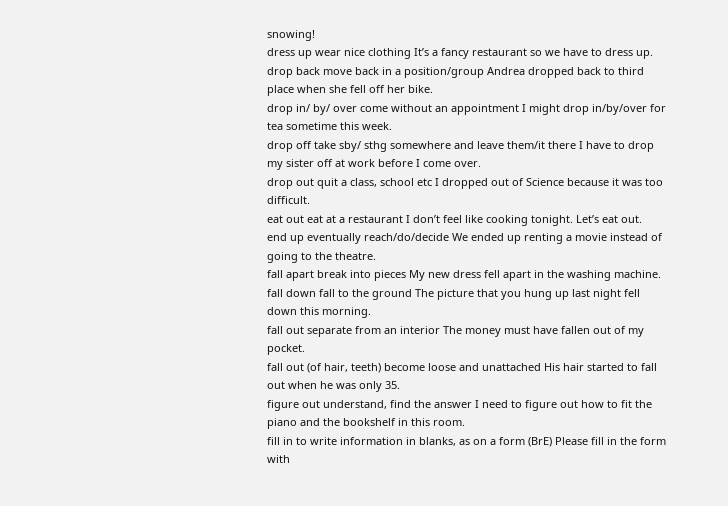snowing!
dress up wear nice clothing It’s a fancy restaurant so we have to dress up.
drop back move back in a position/group Andrea dropped back to third place when she fell off her bike.
drop in/ by/ over come without an appointment I might drop in/by/over for tea sometime this week.
drop off take sby/ sthg somewhere and leave them/it there I have to drop my sister off at work before I come over.
drop out quit a class, school etc I dropped out of Science because it was too difficult.
eat out eat at a restaurant I don’t feel like cooking tonight. Let’s eat out.
end up eventually reach/do/decide We ended up renting a movie instead of going to the theatre.
fall apart break into pieces My new dress fell apart in the washing machine.
fall down fall to the ground The picture that you hung up last night fell down this morning.
fall out separate from an interior The money must have fallen out of my pocket.
fall out (of hair, teeth) become loose and unattached His hair started to fall out when he was only 35.
figure out understand, find the answer I need to figure out how to fit the piano and the bookshelf in this room.
fill in to write information in blanks, as on a form (BrE) Please fill in the form with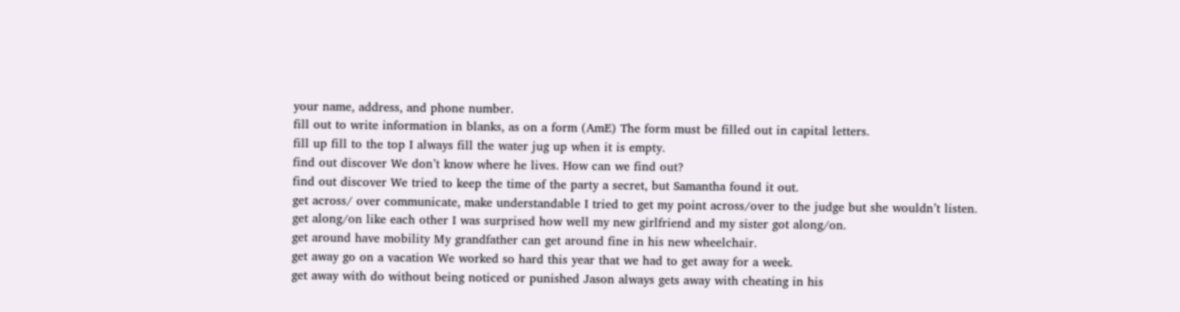your name, address, and phone number.
fill out to write information in blanks, as on a form (AmE) The form must be filled out in capital letters.
fill up fill to the top I always fill the water jug up when it is empty.
find out discover We don’t know where he lives. How can we find out?
find out discover We tried to keep the time of the party a secret, but Samantha found it out.
get across/ over communicate, make understandable I tried to get my point across/over to the judge but she wouldn’t listen.
get along/on like each other I was surprised how well my new girlfriend and my sister got along/on.
get around have mobility My grandfather can get around fine in his new wheelchair.
get away go on a vacation We worked so hard this year that we had to get away for a week.
get away with do without being noticed or punished Jason always gets away with cheating in his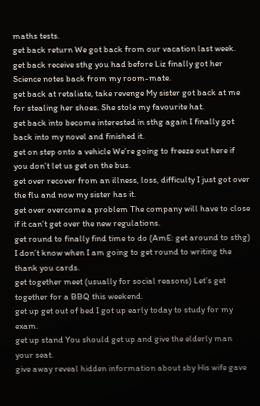maths tests.
get back return We got back from our vacation last week.
get back receive sthg you had before Liz finally got her Science notes back from my room-mate.
get back at retaliate, take revenge My sister got back at me for stealing her shoes. She stole my favourite hat.
get back into become interested in sthg again I finally got back into my novel and finished it.
get on step onto a vehicle We’re going to freeze out here if you don’t let us get on the bus.
get over recover from an illness, loss, difficulty I just got over the flu and now my sister has it.
get over overcome a problem The company will have to close if it can’t get over the new regulations.
get round to finally find time to do (AmE: get around to sthg) I don’t know when I am going to get round to writing the thank you cards.
get together meet (usually for social reasons) Let’s get together for a BBQ this weekend.
get up get out of bed I got up early today to study for my exam.
get up stand You should get up and give the elderly man your seat.
give away reveal hidden information about sby His wife gave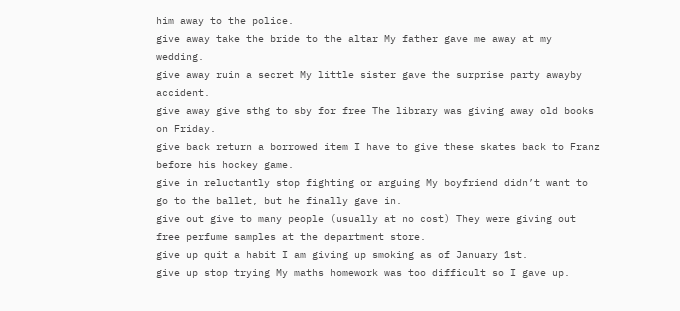him away to the police.
give away take the bride to the altar My father gave me away at my wedding.
give away ruin a secret My little sister gave the surprise party awayby accident.
give away give sthg to sby for free The library was giving away old books on Friday.
give back return a borrowed item I have to give these skates back to Franz before his hockey game.
give in reluctantly stop fighting or arguing My boyfriend didn’t want to go to the ballet, but he finally gave in.
give out give to many people (usually at no cost) They were giving out free perfume samples at the department store.
give up quit a habit I am giving up smoking as of January 1st.
give up stop trying My maths homework was too difficult so I gave up.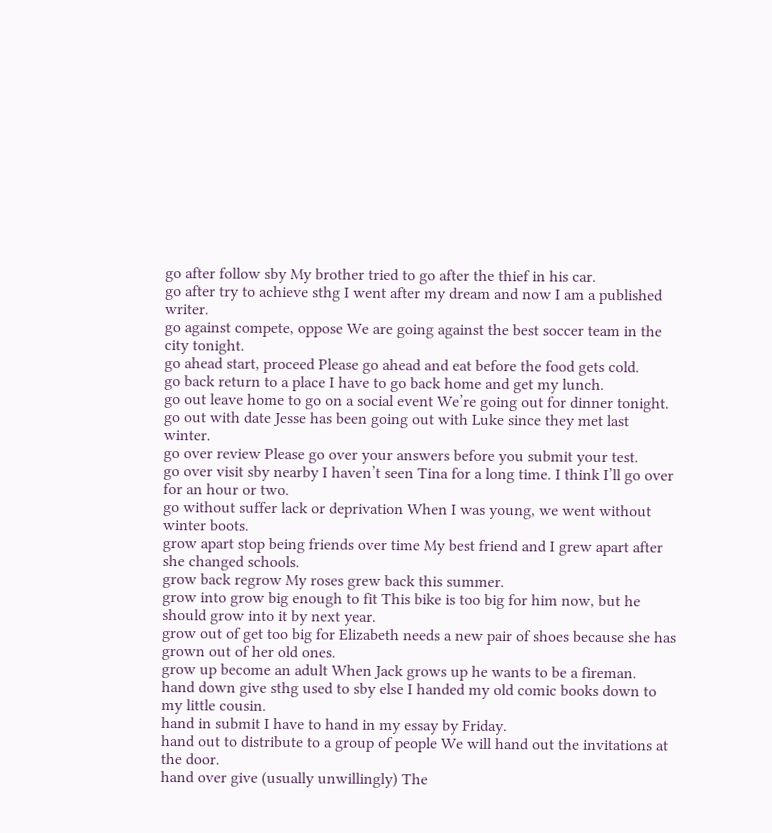go after follow sby My brother tried to go after the thief in his car.
go after try to achieve sthg I went after my dream and now I am a published writer.
go against compete, oppose We are going against the best soccer team in the city tonight.
go ahead start, proceed Please go ahead and eat before the food gets cold.
go back return to a place I have to go back home and get my lunch.
go out leave home to go on a social event We’re going out for dinner tonight.
go out with date Jesse has been going out with Luke since they met last winter.
go over review Please go over your answers before you submit your test.
go over visit sby nearby I haven’t seen Tina for a long time. I think I’ll go over for an hour or two.
go without suffer lack or deprivation When I was young, we went without winter boots.
grow apart stop being friends over time My best friend and I grew apart after she changed schools.
grow back regrow My roses grew back this summer.
grow into grow big enough to fit This bike is too big for him now, but he should grow into it by next year.
grow out of get too big for Elizabeth needs a new pair of shoes because she has grown out of her old ones.
grow up become an adult When Jack grows up he wants to be a fireman.
hand down give sthg used to sby else I handed my old comic books down to my little cousin.
hand in submit I have to hand in my essay by Friday.
hand out to distribute to a group of people We will hand out the invitations at the door.
hand over give (usually unwillingly) The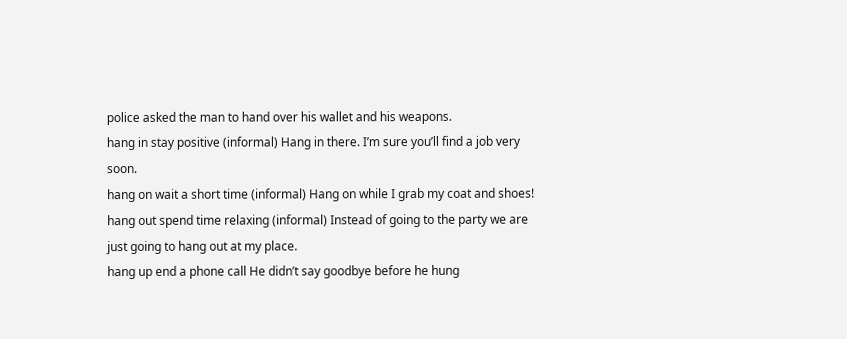police asked the man to hand over his wallet and his weapons.
hang in stay positive (informal) Hang in there. I’m sure you’ll find a job very soon.
hang on wait a short time (informal) Hang on while I grab my coat and shoes!
hang out spend time relaxing (informal) Instead of going to the party we are just going to hang out at my place.
hang up end a phone call He didn’t say goodbye before he hung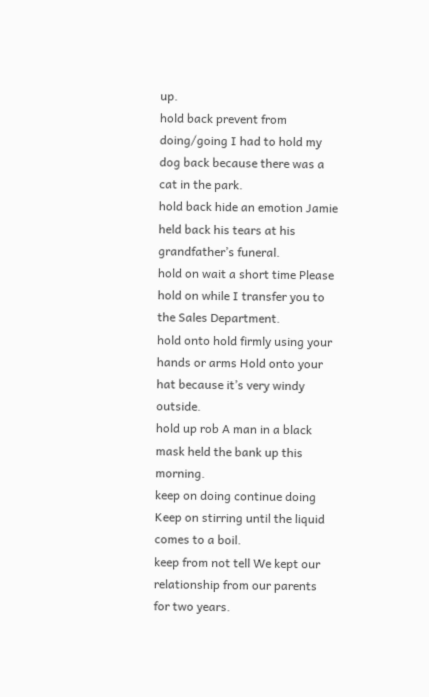up.
hold back prevent from doing/going I had to hold my dog back because there was a cat in the park.
hold back hide an emotion Jamie held back his tears at his grandfather’s funeral.
hold on wait a short time Please hold on while I transfer you to the Sales Department.
hold onto hold firmly using your hands or arms Hold onto your hat because it’s very windy outside.
hold up rob A man in a black mask held the bank up this morning.
keep on doing continue doing Keep on stirring until the liquid comes to a boil.
keep from not tell We kept our relationship from our parents for two years.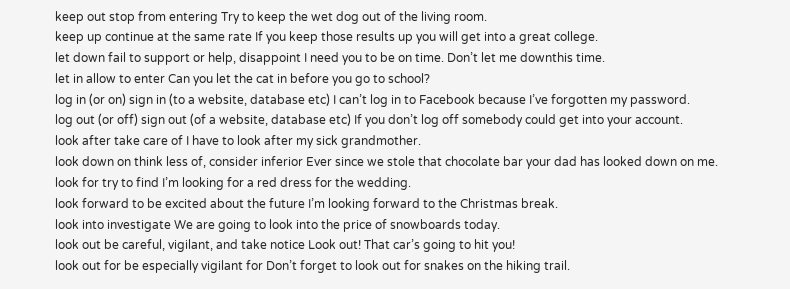keep out stop from entering Try to keep the wet dog out of the living room.
keep up continue at the same rate If you keep those results up you will get into a great college.
let down fail to support or help, disappoint I need you to be on time. Don’t let me downthis time.
let in allow to enter Can you let the cat in before you go to school?
log in (or on) sign in (to a website, database etc) I can’t log in to Facebook because I’ve forgotten my password.
log out (or off) sign out (of a website, database etc) If you don’t log off somebody could get into your account.
look after take care of I have to look after my sick grandmother.
look down on think less of, consider inferior Ever since we stole that chocolate bar your dad has looked down on me.
look for try to find I’m looking for a red dress for the wedding.
look forward to be excited about the future I’m looking forward to the Christmas break.
look into investigate We are going to look into the price of snowboards today.
look out be careful, vigilant, and take notice Look out! That car’s going to hit you!
look out for be especially vigilant for Don’t forget to look out for snakes on the hiking trail.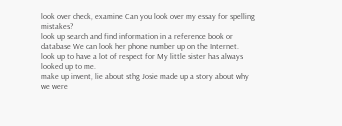look over check, examine Can you look over my essay for spelling mistakes?
look up search and find information in a reference book or database We can look her phone number up on the Internet.
look up to have a lot of respect for My little sister has always looked up to me.
make up invent, lie about sthg Josie made up a story about why we were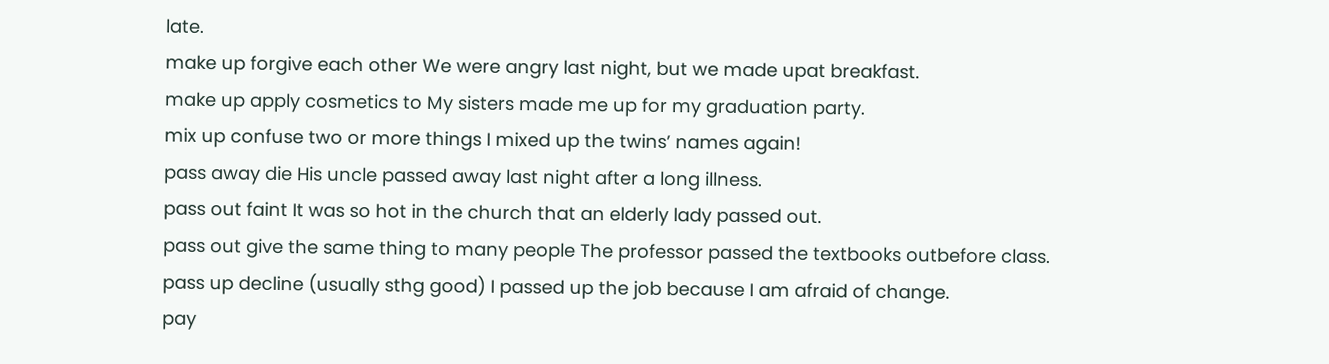late.
make up forgive each other We were angry last night, but we made upat breakfast.
make up apply cosmetics to My sisters made me up for my graduation party.
mix up confuse two or more things I mixed up the twins’ names again!
pass away die His uncle passed away last night after a long illness.
pass out faint It was so hot in the church that an elderly lady passed out.
pass out give the same thing to many people The professor passed the textbooks outbefore class.
pass up decline (usually sthg good) I passed up the job because I am afraid of change.
pay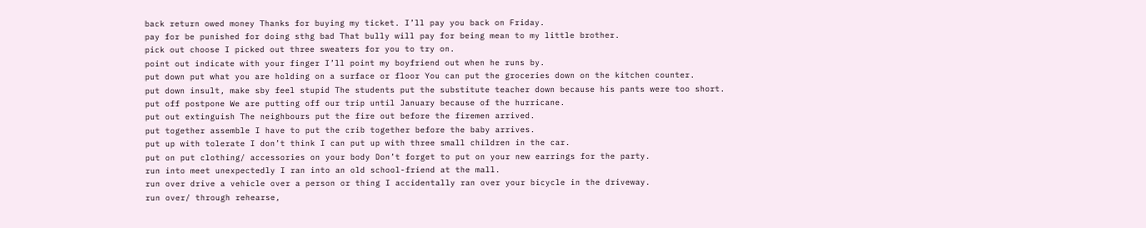back return owed money Thanks for buying my ticket. I’ll pay you back on Friday.
pay for be punished for doing sthg bad That bully will pay for being mean to my little brother.
pick out choose I picked out three sweaters for you to try on.
point out indicate with your finger I’ll point my boyfriend out when he runs by.
put down put what you are holding on a surface or floor You can put the groceries down on the kitchen counter.
put down insult, make sby feel stupid The students put the substitute teacher down because his pants were too short.
put off postpone We are putting off our trip until January because of the hurricane.
put out extinguish The neighbours put the fire out before the firemen arrived.
put together assemble I have to put the crib together before the baby arrives.
put up with tolerate I don’t think I can put up with three small children in the car.
put on put clothing/ accessories on your body Don’t forget to put on your new earrings for the party.
run into meet unexpectedly I ran into an old school-friend at the mall.
run over drive a vehicle over a person or thing I accidentally ran over your bicycle in the driveway.
run over/ through rehearse,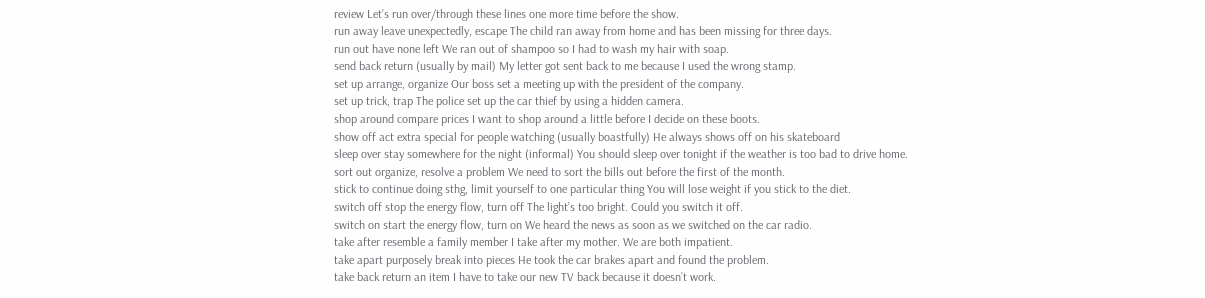review Let’s run over/through these lines one more time before the show.
run away leave unexpectedly, escape The child ran away from home and has been missing for three days.
run out have none left We ran out of shampoo so I had to wash my hair with soap.
send back return (usually by mail) My letter got sent back to me because I used the wrong stamp.
set up arrange, organize Our boss set a meeting up with the president of the company.
set up trick, trap The police set up the car thief by using a hidden camera.
shop around compare prices I want to shop around a little before I decide on these boots.
show off act extra special for people watching (usually boastfully) He always shows off on his skateboard
sleep over stay somewhere for the night (informal) You should sleep over tonight if the weather is too bad to drive home.
sort out organize, resolve a problem We need to sort the bills out before the first of the month.
stick to continue doing sthg, limit yourself to one particular thing You will lose weight if you stick to the diet.
switch off stop the energy flow, turn off The light’s too bright. Could you switch it off.
switch on start the energy flow, turn on We heard the news as soon as we switched on the car radio.
take after resemble a family member I take after my mother. We are both impatient.
take apart purposely break into pieces He took the car brakes apart and found the problem.
take back return an item I have to take our new TV back because it doesn’t work.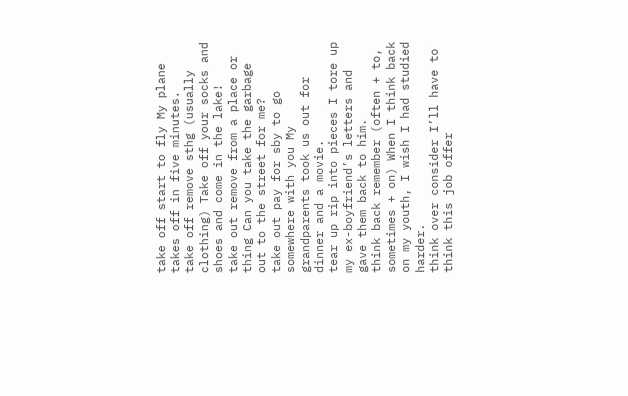take off start to fly My plane takes off in five minutes.
take off remove sthg (usually clothing) Take off your socks and shoes and come in the lake!
take out remove from a place or thing Can you take the garbage out to the street for me?
take out pay for sby to go somewhere with you My grandparents took us out for dinner and a movie.
tear up rip into pieces I tore up my ex-boyfriend’s letters and gave them back to him.
think back remember (often + to, sometimes + on) When I think back on my youth, I wish I had studied harder.
think over consider I’ll have to think this job offer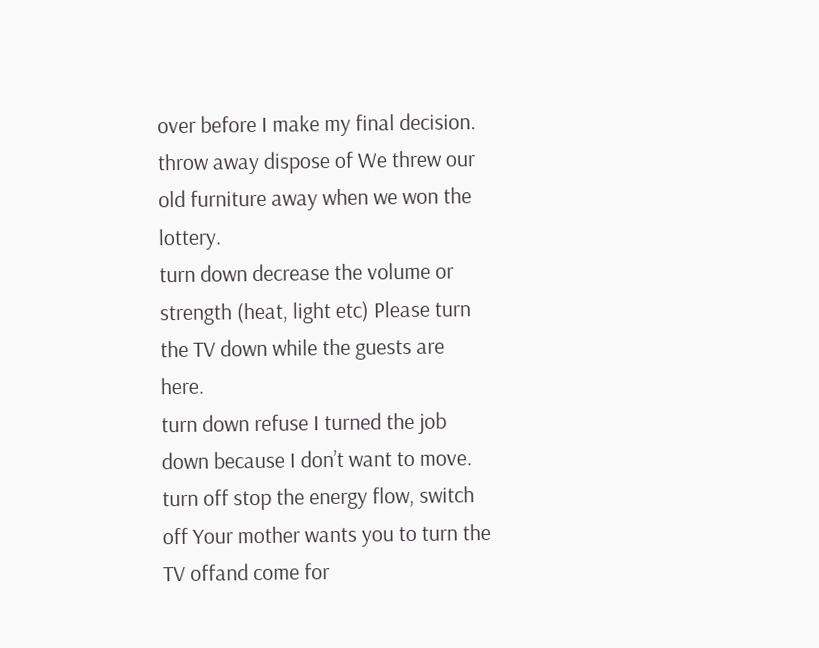over before I make my final decision.
throw away dispose of We threw our old furniture away when we won the lottery.
turn down decrease the volume or strength (heat, light etc) Please turn the TV down while the guests are here.
turn down refuse I turned the job down because I don’t want to move.
turn off stop the energy flow, switch off Your mother wants you to turn the TV offand come for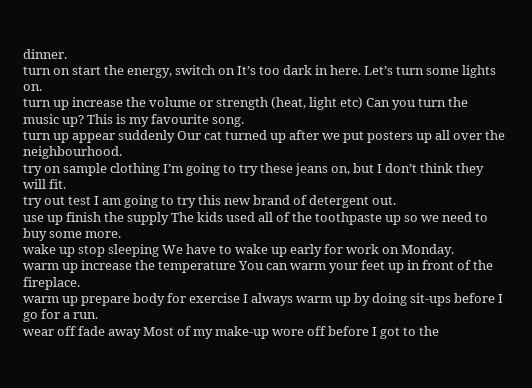dinner.
turn on start the energy, switch on It’s too dark in here. Let’s turn some lights on.
turn up increase the volume or strength (heat, light etc) Can you turn the music up? This is my favourite song.
turn up appear suddenly Our cat turned up after we put posters up all over the neighbourhood.
try on sample clothing I’m going to try these jeans on, but I don’t think they will fit.
try out test I am going to try this new brand of detergent out.
use up finish the supply The kids used all of the toothpaste up so we need to buy some more.
wake up stop sleeping We have to wake up early for work on Monday.
warm up increase the temperature You can warm your feet up in front of the fireplace.
warm up prepare body for exercise I always warm up by doing sit-ups before I go for a run.
wear off fade away Most of my make-up wore off before I got to the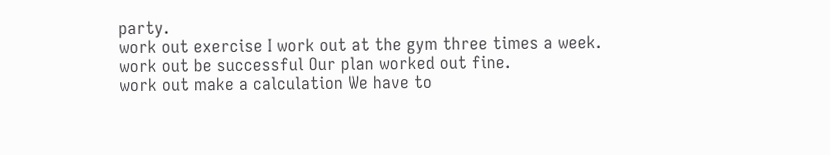party.
work out exercise I work out at the gym three times a week.
work out be successful Our plan worked out fine.
work out make a calculation We have to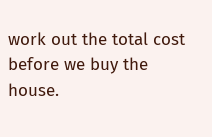work out the total cost before we buy the house.